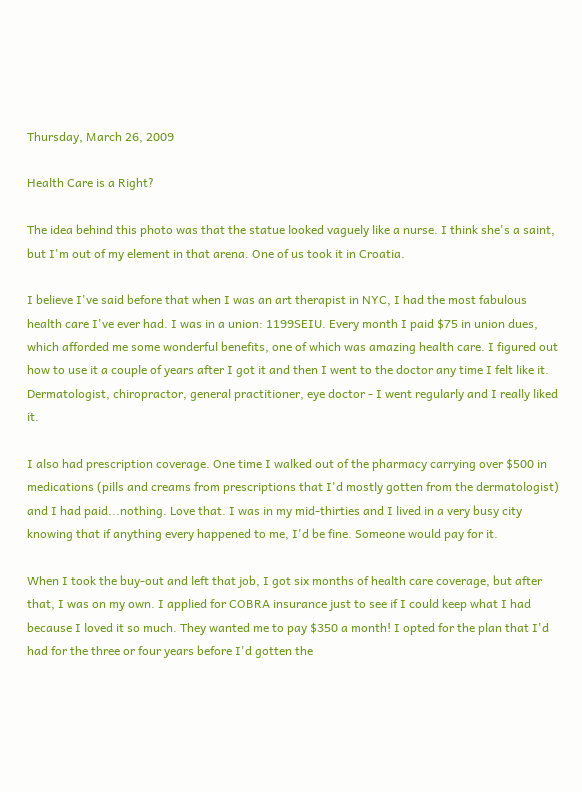Thursday, March 26, 2009

Health Care is a Right?

The idea behind this photo was that the statue looked vaguely like a nurse. I think she's a saint, but I'm out of my element in that arena. One of us took it in Croatia.

I believe I've said before that when I was an art therapist in NYC, I had the most fabulous health care I've ever had. I was in a union: 1199SEIU. Every month I paid $75 in union dues, which afforded me some wonderful benefits, one of which was amazing health care. I figured out how to use it a couple of years after I got it and then I went to the doctor any time I felt like it. Dermatologist, chiropractor, general practitioner, eye doctor - I went regularly and I really liked it.

I also had prescription coverage. One time I walked out of the pharmacy carrying over $500 in medications (pills and creams from prescriptions that I'd mostly gotten from the dermatologist) and I had paid...nothing. Love that. I was in my mid-thirties and I lived in a very busy city knowing that if anything every happened to me, I'd be fine. Someone would pay for it.

When I took the buy-out and left that job, I got six months of health care coverage, but after that, I was on my own. I applied for COBRA insurance just to see if I could keep what I had because I loved it so much. They wanted me to pay $350 a month! I opted for the plan that I'd had for the three or four years before I'd gotten the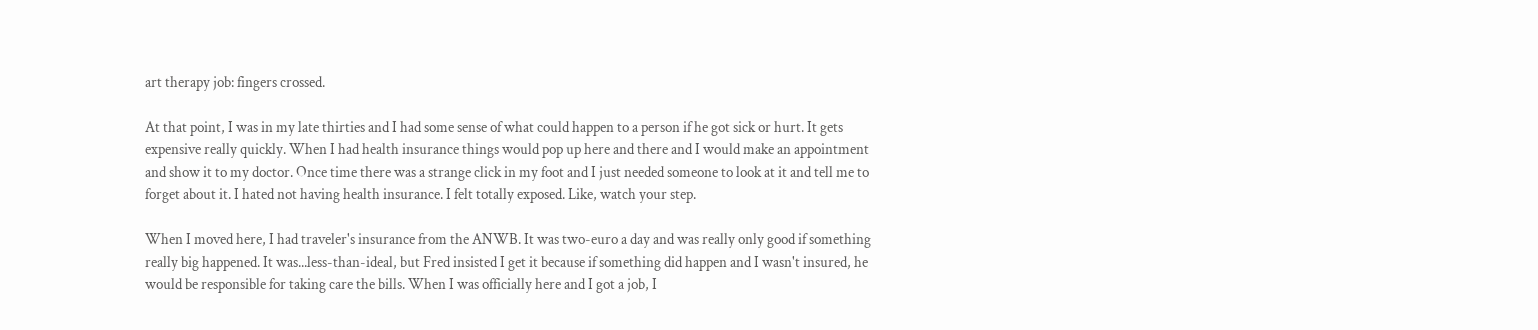art therapy job: fingers crossed.

At that point, I was in my late thirties and I had some sense of what could happen to a person if he got sick or hurt. It gets expensive really quickly. When I had health insurance things would pop up here and there and I would make an appointment and show it to my doctor. Once time there was a strange click in my foot and I just needed someone to look at it and tell me to forget about it. I hated not having health insurance. I felt totally exposed. Like, watch your step.

When I moved here, I had traveler's insurance from the ANWB. It was two-euro a day and was really only good if something really big happened. It was...less-than-ideal, but Fred insisted I get it because if something did happen and I wasn't insured, he would be responsible for taking care the bills. When I was officially here and I got a job, I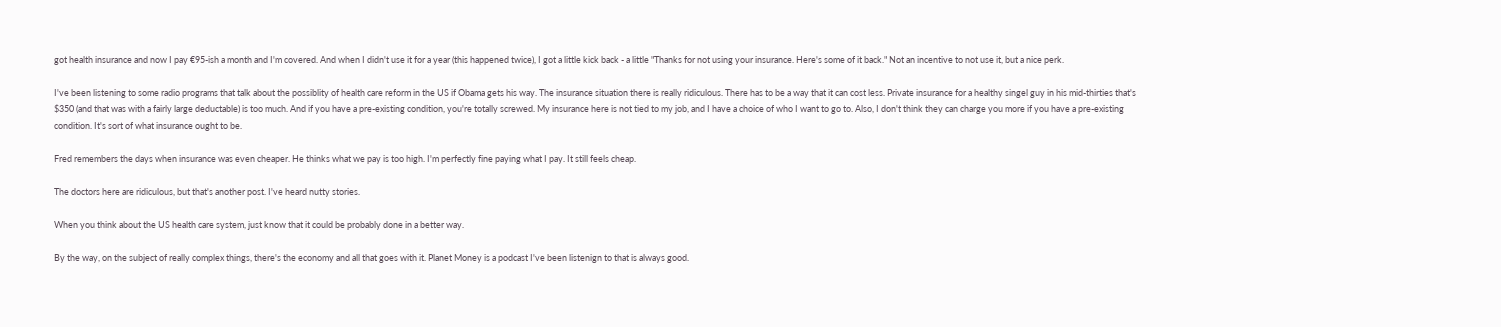got health insurance and now I pay €95-ish a month and I'm covered. And when I didn't use it for a year (this happened twice), I got a little kick back - a little "Thanks for not using your insurance. Here's some of it back." Not an incentive to not use it, but a nice perk.

I've been listening to some radio programs that talk about the possiblity of health care reform in the US if Obama gets his way. The insurance situation there is really ridiculous. There has to be a way that it can cost less. Private insurance for a healthy singel guy in his mid-thirties that's $350 (and that was with a fairly large deductable) is too much. And if you have a pre-existing condition, you're totally screwed. My insurance here is not tied to my job, and I have a choice of who I want to go to. Also, I don't think they can charge you more if you have a pre-existing condition. It's sort of what insurance ought to be.

Fred remembers the days when insurance was even cheaper. He thinks what we pay is too high. I'm perfectly fine paying what I pay. It still feels cheap.

The doctors here are ridiculous, but that's another post. I've heard nutty stories.

When you think about the US health care system, just know that it could be probably done in a better way.

By the way, on the subject of really complex things, there's the economy and all that goes with it. Planet Money is a podcast I've been listenign to that is always good.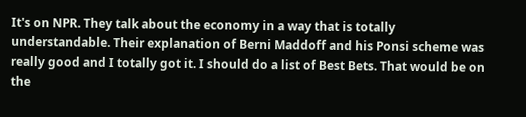It's on NPR. They talk about the economy in a way that is totally understandable. Their explanation of Berni Maddoff and his Ponsi scheme was really good and I totally got it. I should do a list of Best Bets. That would be on the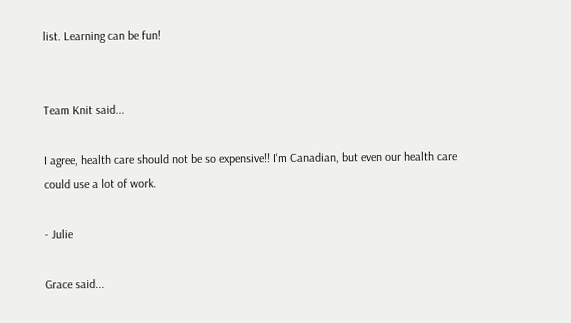list. Learning can be fun!


Team Knit said...

I agree, health care should not be so expensive!! I'm Canadian, but even our health care could use a lot of work.

- Julie

Grace said...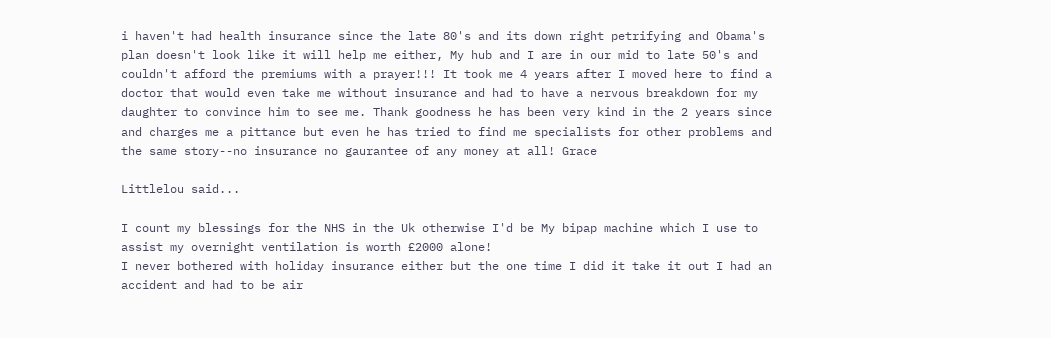i haven't had health insurance since the late 80's and its down right petrifying and Obama's plan doesn't look like it will help me either, My hub and I are in our mid to late 50's and couldn't afford the premiums with a prayer!!! It took me 4 years after I moved here to find a doctor that would even take me without insurance and had to have a nervous breakdown for my daughter to convince him to see me. Thank goodness he has been very kind in the 2 years since and charges me a pittance but even he has tried to find me specialists for other problems and the same story--no insurance no gaurantee of any money at all! Grace

Littlelou said...

I count my blessings for the NHS in the Uk otherwise I'd be My bipap machine which I use to assist my overnight ventilation is worth £2000 alone!
I never bothered with holiday insurance either but the one time I did it take it out I had an accident and had to be air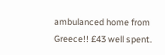ambulanced home from Greece!! £43 well spent.